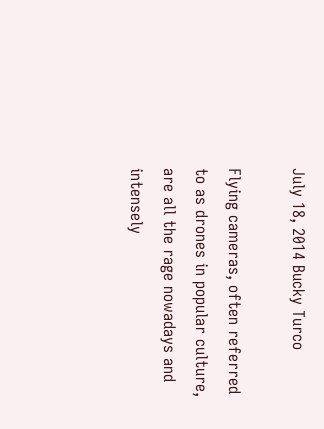July 18, 2014 Bucky Turco

Flying cameras, often referred to as drones in popular culture, are all the rage nowadays and intensely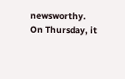newsworthy. On Thursday, it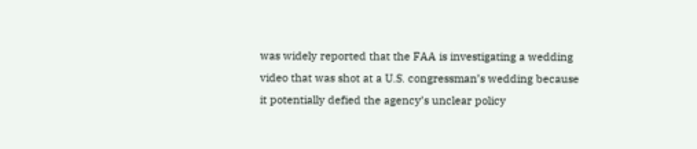was widely reported that the FAA is investigating a wedding video that was shot at a U.S. congressman’s wedding because it potentially defied the agency’s unclear policy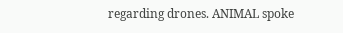regarding drones. ANIMAL spoke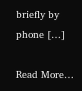briefly by phone […]

Read More…